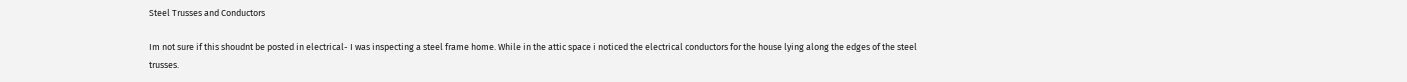Steel Trusses and Conductors

Im not sure if this shoudnt be posted in electrical- I was inspecting a steel frame home. While in the attic space i noticed the electrical conductors for the house lying along the edges of the steel trusses.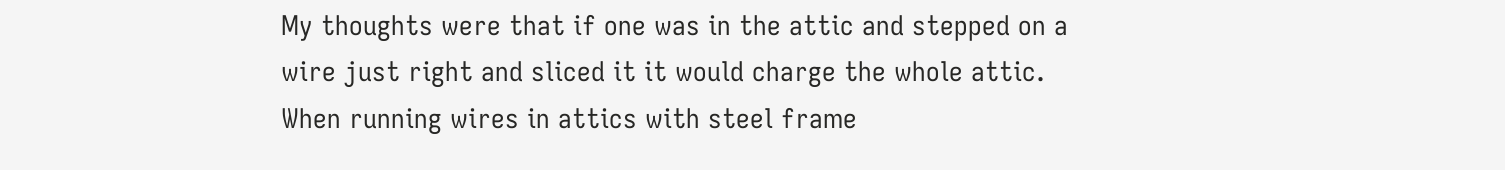My thoughts were that if one was in the attic and stepped on a wire just right and sliced it it would charge the whole attic.
When running wires in attics with steel frame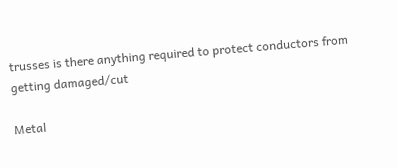trusses is there anything required to protect conductors from getting damaged/cut

Metal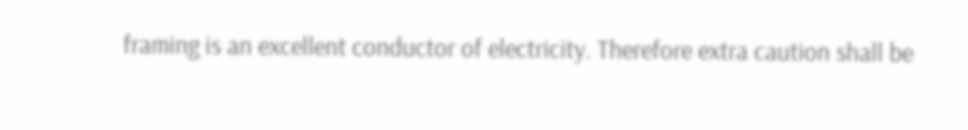framing is an excellent conductor of electricity. Therefore extra caution shall be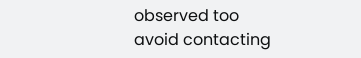observed too avoid contacting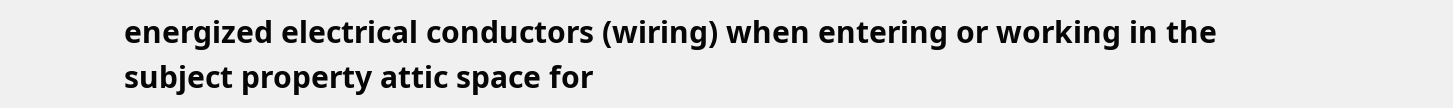energized electrical conductors (wiring) when entering or working in the subject property attic space for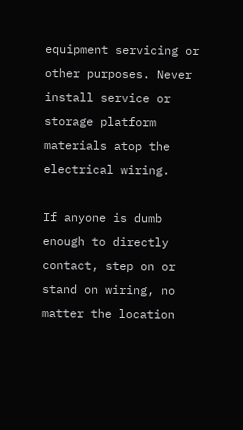equipment servicing or other purposes. Never install service or storage platform materials atop the electrical wiring.

If anyone is dumb enough to directly contact, step on or stand on wiring, no matter the location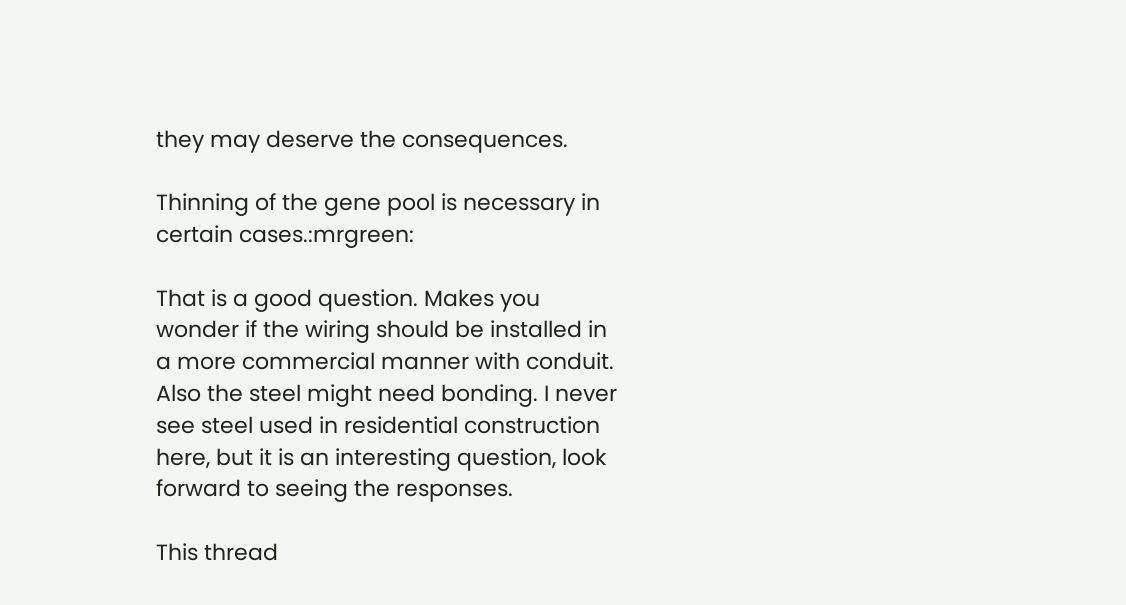they may deserve the consequences.

Thinning of the gene pool is necessary in certain cases.:mrgreen:

That is a good question. Makes you wonder if the wiring should be installed in a more commercial manner with conduit. Also the steel might need bonding. I never see steel used in residential construction here, but it is an interesting question, look forward to seeing the responses.

This thread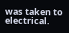was taken to electrical.